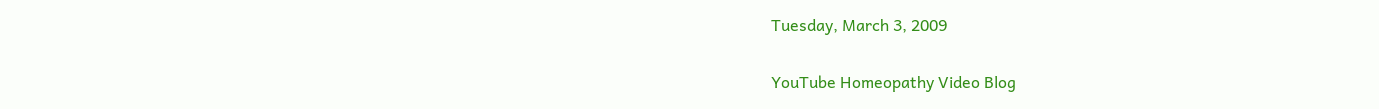Tuesday, March 3, 2009

YouTube Homeopathy Video Blog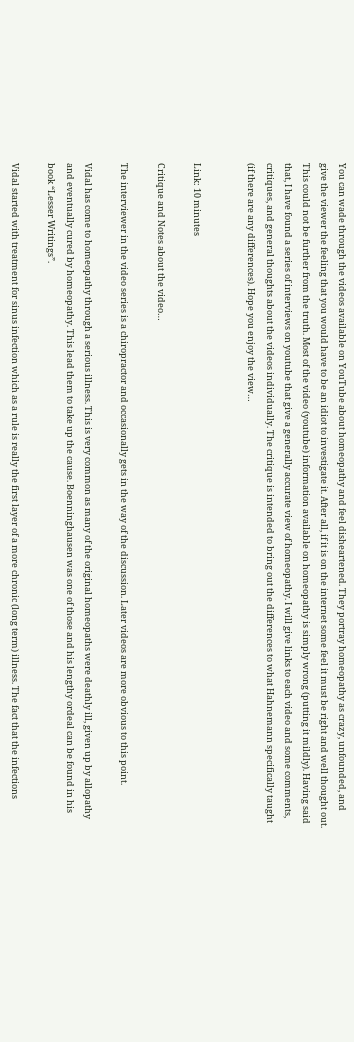You can wade through the videos available on YouTube about homeopathy and feel disheartened. They portray homeopathy as crazy, unfounded, and give the viewer the feeling that you would have to be an idiot to investigate it. After all, if it is on the internet some feel it must be right and well thought out. This could not be further from the truth. Most of the video (youtube) information available on homeopathy is simply wrong (putting it mildly). Having said that, I have found a series of interviews on youtube that give a generally accurate view of homeopathy. I will give links to each video and some comments, critiques, and general thoughts about the videos individually. The critique is intended to bring out the differences to what Hahnemann specifically taught (if there are any differences). Hope you enjoy the view…


Link: 10 minutes

Critique and Notes about the video…

The interviewer in the video series is a chiropractor and occasionally gets in the way of the discussion. Later videos are more obvious to this point.

Vidal has come to homeopathy through a serious illness. This is very common as many of the original homeopaths were deathly ill, given up by allopathy and eventually cured by homeopathy. This lead them to take up the cause. Boenninghausen was one of those and his lengthy ordeal can be found in his book “Lesser Writings”.

Vidal started with treatment for sinus infection which as a rule is really the first layer of a more chronic (long term) illness. The fact that the infections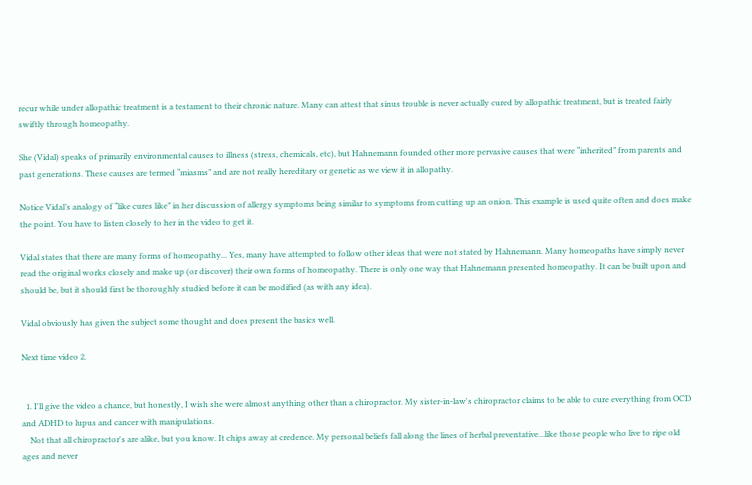recur while under allopathic treatment is a testament to their chronic nature. Many can attest that sinus trouble is never actually cured by allopathic treatment, but is treated fairly swiftly through homeopathy.

She (Vidal) speaks of primarily environmental causes to illness (stress, chemicals, etc), but Hahnemann founded other more pervasive causes that were “inherited” from parents and past generations. These causes are termed “miasms” and are not really hereditary or genetic as we view it in allopathy.

Notice Vidal’s analogy of “like cures like” in her discussion of allergy symptoms being similar to symptoms from cutting up an onion. This example is used quite often and does make the point. You have to listen closely to her in the video to get it.

Vidal states that there are many forms of homeopathy... Yes, many have attempted to follow other ideas that were not stated by Hahnemann. Many homeopaths have simply never read the original works closely and make up (or discover) their own forms of homeopathy. There is only one way that Hahnemann presented homeopathy. It can be built upon and should be, but it should first be thoroughly studied before it can be modified (as with any idea).

Vidal obviously has given the subject some thought and does present the basics well.

Next time video 2.


  1. I'll give the video a chance, but honestly, I wish she were almost anything other than a chiropractor. My sister-in-law's chiropractor claims to be able to cure everything from OCD and ADHD to lupus and cancer with manipulations.
    Not that all chiropractor's are alike, but you know. It chips away at credence. My personal beliefs fall along the lines of herbal preventative...like those people who live to ripe old ages and never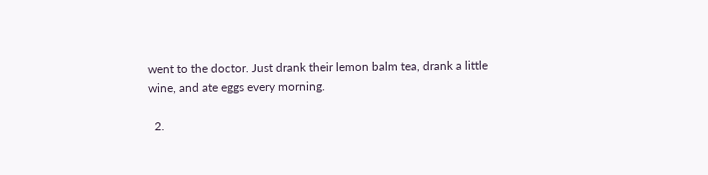went to the doctor. Just drank their lemon balm tea, drank a little wine, and ate eggs every morning.

  2.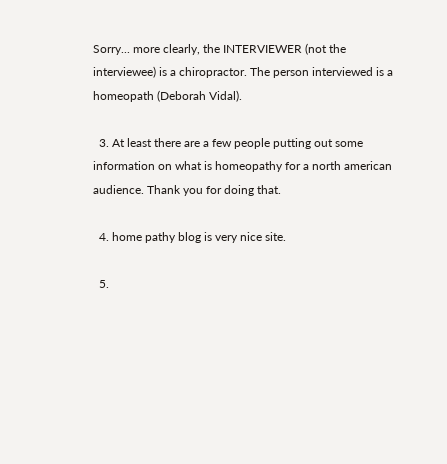Sorry... more clearly, the INTERVIEWER (not the interviewee) is a chiropractor. The person interviewed is a homeopath (Deborah Vidal).

  3. At least there are a few people putting out some information on what is homeopathy for a north american audience. Thank you for doing that.

  4. home pathy blog is very nice site.

  5.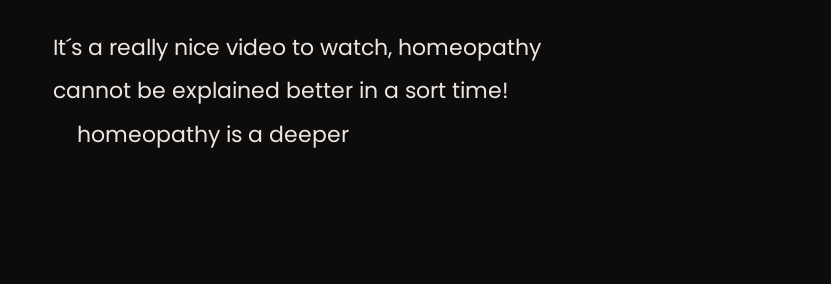It´s a really nice video to watch, homeopathy cannot be explained better in a sort time!
    homeopathy is a deeper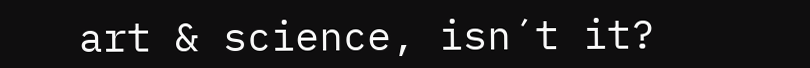art & science, isn´t it?